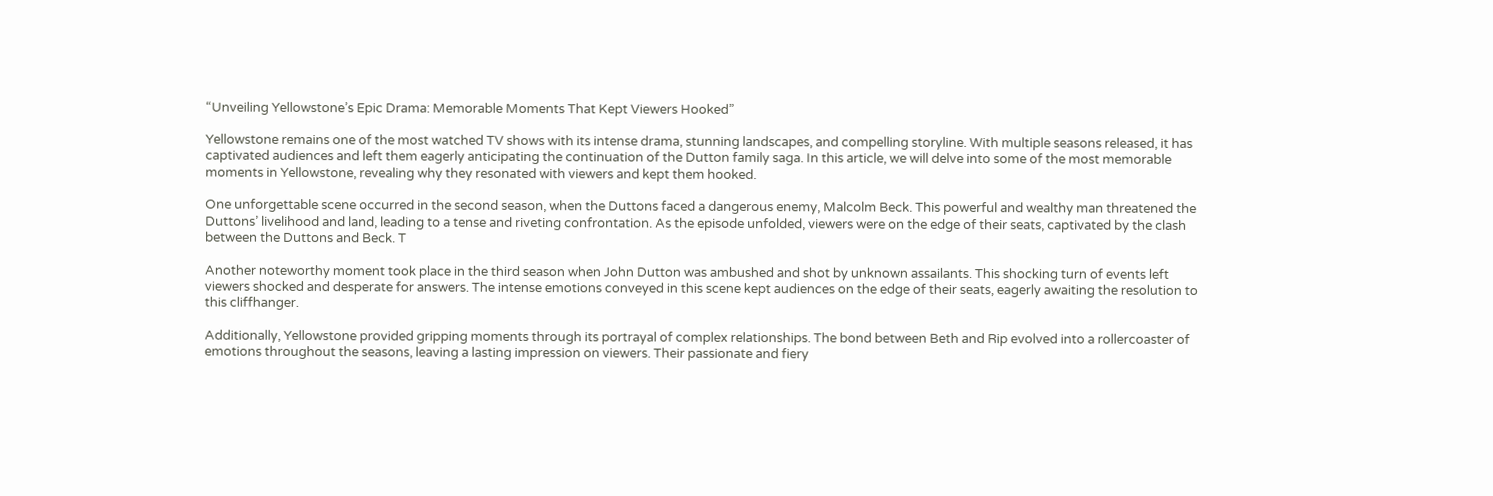“Unveiling Yellowstone’s Epic Drama: Memorable Moments That Kept Viewers Hooked”

Yellowstone remains one of the most watched TV shows with its intense drama, stunning landscapes, and compelling storyline. With multiple seasons released, it has captivated audiences and left them eagerly anticipating the continuation of the Dutton family saga. In this article, we will delve into some of the most memorable moments in Yellowstone, revealing why they resonated with viewers and kept them hooked.

One unforgettable scene occurred in the second season, when the Duttons faced a dangerous enemy, Malcolm Beck. This powerful and wealthy man threatened the Duttons’ livelihood and land, leading to a tense and riveting confrontation. As the episode unfolded, viewers were on the edge of their seats, captivated by the clash between the Duttons and Beck. T

Another noteworthy moment took place in the third season when John Dutton was ambushed and shot by unknown assailants. This shocking turn of events left viewers shocked and desperate for answers. The intense emotions conveyed in this scene kept audiences on the edge of their seats, eagerly awaiting the resolution to this cliffhanger.

Additionally, Yellowstone provided gripping moments through its portrayal of complex relationships. The bond between Beth and Rip evolved into a rollercoaster of emotions throughout the seasons, leaving a lasting impression on viewers. Their passionate and fiery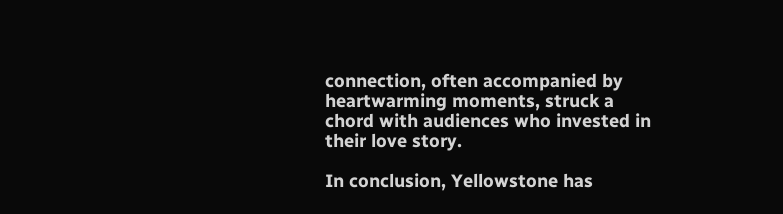connection, often accompanied by heartwarming moments, struck a chord with audiences who invested in their love story.

In conclusion, Yellowstone has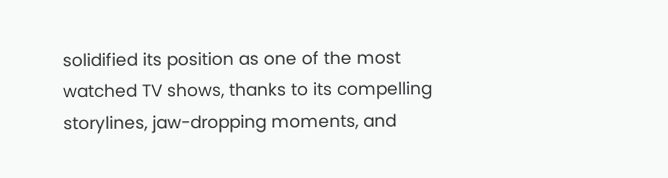solidified its position as one of the most watched TV shows, thanks to its compelling storylines, jaw-dropping moments, and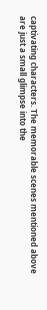captivating characters. The memorable scenes mentioned above are just a small glimpse into the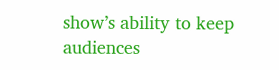show’s ability to keep audiences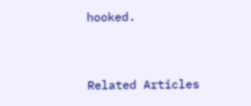hooked.


Related Articles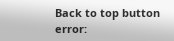Back to top button
error: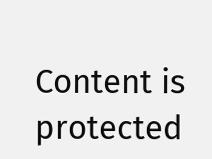Content is protected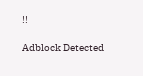!!

Adblock Detected